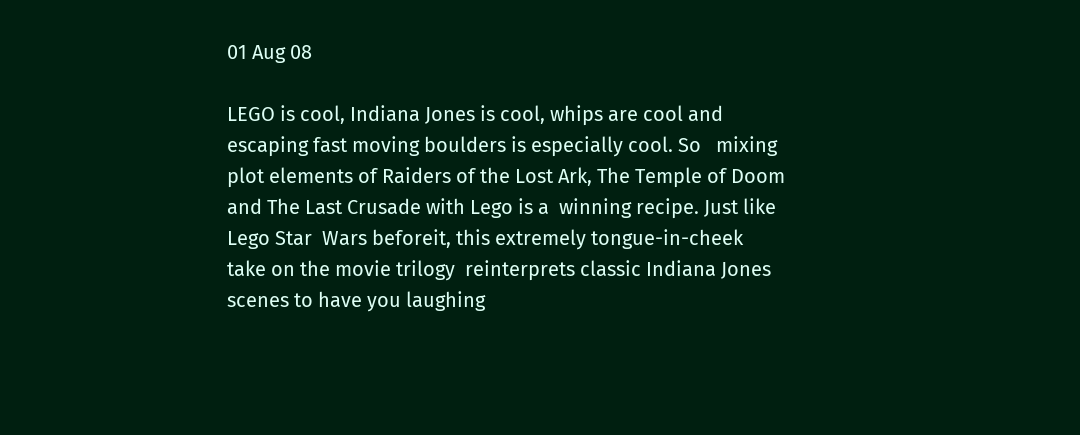01 Aug 08

LEGO is cool, Indiana Jones is cool, whips are cool and escaping fast moving boulders is especially cool. So   mixing plot elements of Raiders of the Lost Ark, The Temple of Doom and The Last Crusade with Lego is a  winning recipe. Just like Lego Star  Wars beforeit, this extremely tongue-in-cheek take on the movie trilogy  reinterprets classic Indiana Jones scenes to have you laughing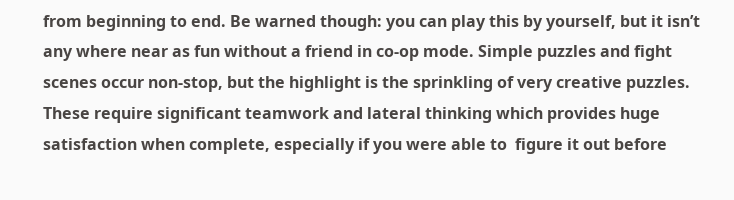from beginning to end. Be warned though: you can play this by yourself, but it isn’t any where near as fun without a friend in co-op mode. Simple puzzles and fight scenes occur non-stop, but the highlight is the sprinkling of very creative puzzles. These require significant teamwork and lateral thinking which provides huge satisfaction when complete, especially if you were able to  figure it out before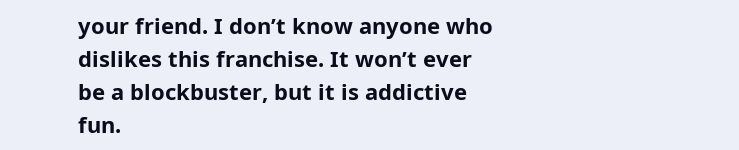your friend. I don’t know anyone who dislikes this franchise. It won’t ever be a blockbuster, but it is addictive fun.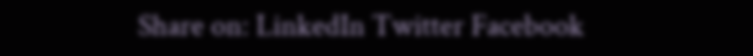Share on: LinkedIn Twitter Facebook